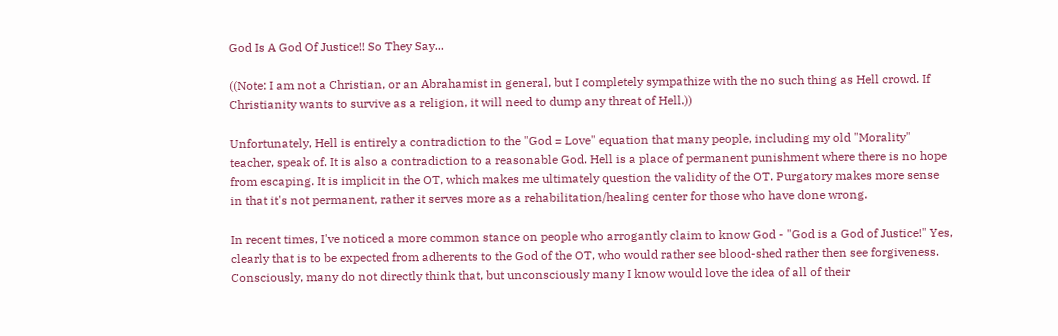God Is A God Of Justice!! So They Say...

((Note: I am not a Christian, or an Abrahamist in general, but I completely sympathize with the no such thing as Hell crowd. If Christianity wants to survive as a religion, it will need to dump any threat of Hell.))

Unfortunately, Hell is entirely a contradiction to the "God = Love" equation that many people, including my old "Morality" teacher, speak of. It is also a contradiction to a reasonable God. Hell is a place of permanent punishment where there is no hope from escaping. It is implicit in the OT, which makes me ultimately question the validity of the OT. Purgatory makes more sense in that it's not permanent, rather it serves more as a rehabilitation/healing center for those who have done wrong.

In recent times, I've noticed a more common stance on people who arrogantly claim to know God - "God is a God of Justice!" Yes, clearly that is to be expected from adherents to the God of the OT, who would rather see blood-shed rather then see forgiveness. Consciously, many do not directly think that, but unconsciously many I know would love the idea of all of their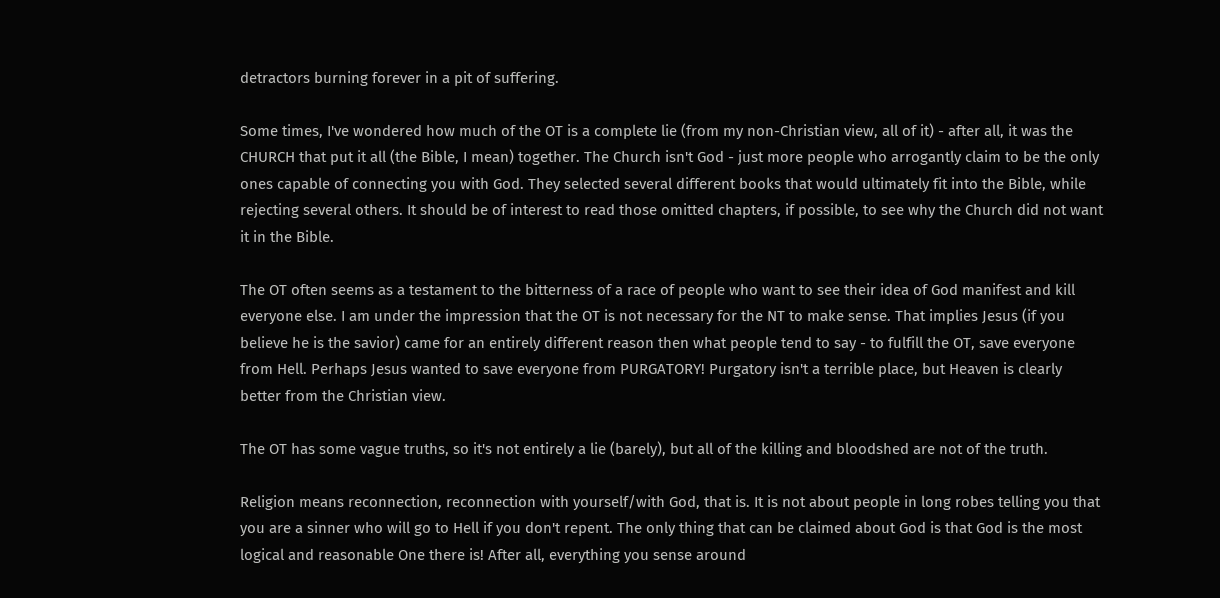detractors burning forever in a pit of suffering.

Some times, I've wondered how much of the OT is a complete lie (from my non-Christian view, all of it) - after all, it was the CHURCH that put it all (the Bible, I mean) together. The Church isn't God - just more people who arrogantly claim to be the only ones capable of connecting you with God. They selected several different books that would ultimately fit into the Bible, while rejecting several others. It should be of interest to read those omitted chapters, if possible, to see why the Church did not want it in the Bible.

The OT often seems as a testament to the bitterness of a race of people who want to see their idea of God manifest and kill everyone else. I am under the impression that the OT is not necessary for the NT to make sense. That implies Jesus (if you believe he is the savior) came for an entirely different reason then what people tend to say - to fulfill the OT, save everyone from Hell. Perhaps Jesus wanted to save everyone from PURGATORY! Purgatory isn't a terrible place, but Heaven is clearly better from the Christian view.

The OT has some vague truths, so it's not entirely a lie (barely), but all of the killing and bloodshed are not of the truth.

Religion means reconnection, reconnection with yourself/with God, that is. It is not about people in long robes telling you that you are a sinner who will go to Hell if you don't repent. The only thing that can be claimed about God is that God is the most logical and reasonable One there is! After all, everything you sense around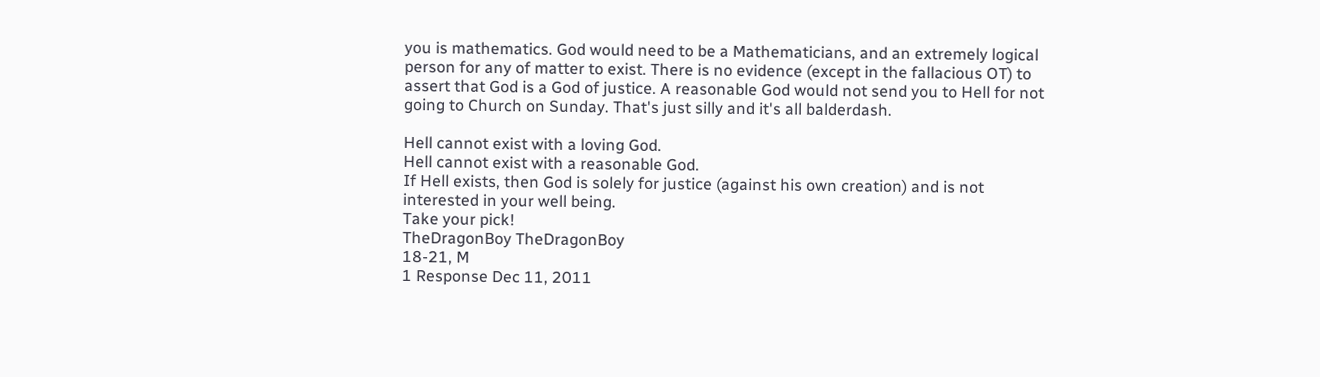you is mathematics. God would need to be a Mathematicians, and an extremely logical person for any of matter to exist. There is no evidence (except in the fallacious OT) to assert that God is a God of justice. A reasonable God would not send you to Hell for not going to Church on Sunday. That's just silly and it's all balderdash.

Hell cannot exist with a loving God.
Hell cannot exist with a reasonable God.
If Hell exists, then God is solely for justice (against his own creation) and is not interested in your well being.
Take your pick!
TheDragonBoy TheDragonBoy
18-21, M
1 Response Dec 11, 2011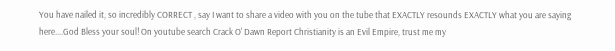You have nailed it, so incredibly CORRECT , say I want to share a video with you on the tube that EXACTLY resounds EXACTLY what you are saying here....God Bless your soul! On youtube search Crack O' Dawn Report Christianity is an Evil Empire, trust me my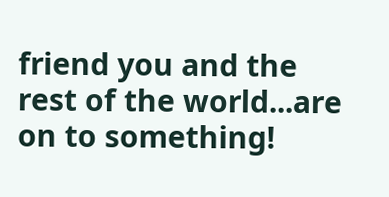friend you and the rest of the world...are on to something!